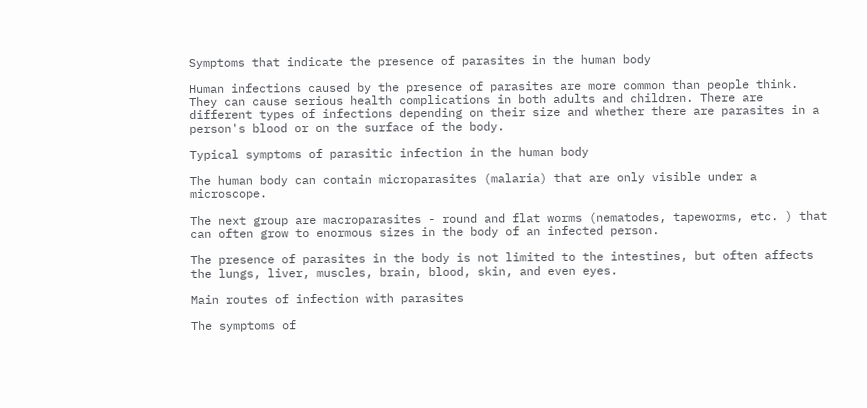Symptoms that indicate the presence of parasites in the human body

Human infections caused by the presence of parasites are more common than people think. They can cause serious health complications in both adults and children. There are different types of infections depending on their size and whether there are parasites in a person's blood or on the surface of the body.

Typical symptoms of parasitic infection in the human body

The human body can contain microparasites (malaria) that are only visible under a microscope.

The next group are macroparasites - round and flat worms (nematodes, tapeworms, etc. ) that can often grow to enormous sizes in the body of an infected person.

The presence of parasites in the body is not limited to the intestines, but often affects the lungs, liver, muscles, brain, blood, skin, and even eyes.

Main routes of infection with parasites

The symptoms of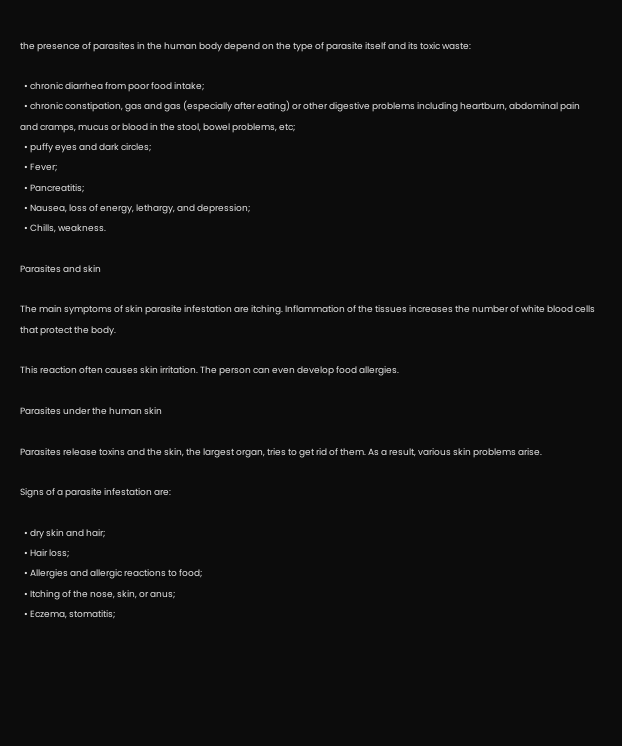the presence of parasites in the human body depend on the type of parasite itself and its toxic waste:

  • chronic diarrhea from poor food intake;
  • chronic constipation, gas and gas (especially after eating) or other digestive problems including heartburn, abdominal pain and cramps, mucus or blood in the stool, bowel problems, etc;
  • puffy eyes and dark circles;
  • Fever;
  • Pancreatitis;
  • Nausea, loss of energy, lethargy, and depression;
  • Chills, weakness.

Parasites and skin

The main symptoms of skin parasite infestation are itching. Inflammation of the tissues increases the number of white blood cells that protect the body.

This reaction often causes skin irritation. The person can even develop food allergies.

Parasites under the human skin

Parasites release toxins and the skin, the largest organ, tries to get rid of them. As a result, various skin problems arise.

Signs of a parasite infestation are:

  • dry skin and hair;
  • Hair loss;
  • Allergies and allergic reactions to food;
  • Itching of the nose, skin, or anus;
  • Eczema, stomatitis;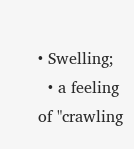• Swelling;
  • a feeling of "crawling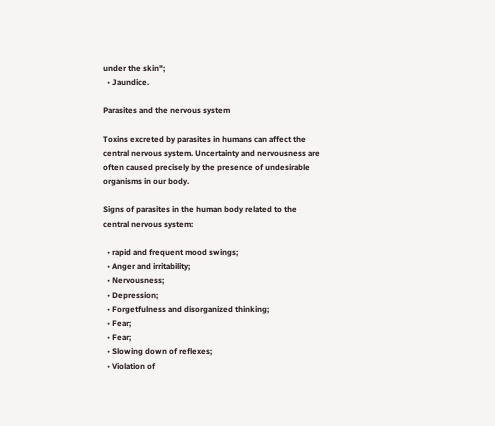under the skin";
  • Jaundice.

Parasites and the nervous system

Toxins excreted by parasites in humans can affect the central nervous system. Uncertainty and nervousness are often caused precisely by the presence of undesirable organisms in our body.

Signs of parasites in the human body related to the central nervous system:

  • rapid and frequent mood swings;
  • Anger and irritability;
  • Nervousness;
  • Depression;
  • Forgetfulness and disorganized thinking;
  • Fear;
  • Fear;
  • Slowing down of reflexes;
  • Violation of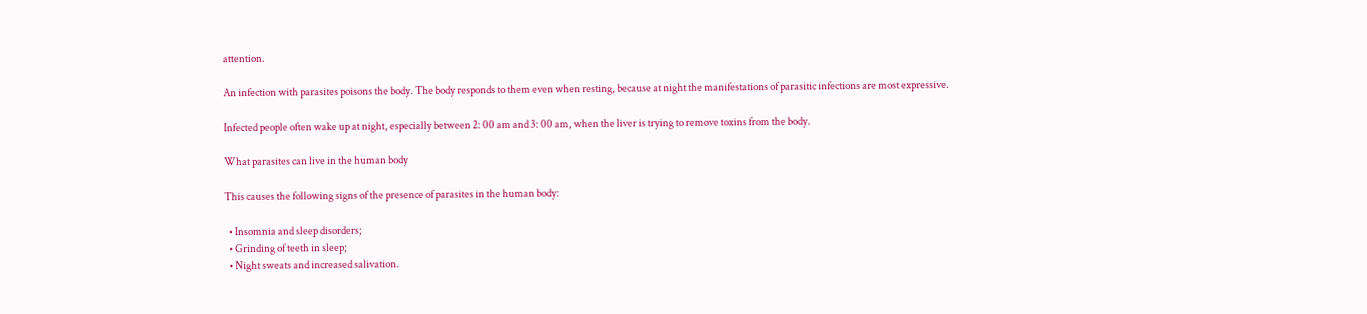attention.

An infection with parasites poisons the body. The body responds to them even when resting, because at night the manifestations of parasitic infections are most expressive.

Infected people often wake up at night, especially between 2: 00 am and 3: 00 am, when the liver is trying to remove toxins from the body.

What parasites can live in the human body

This causes the following signs of the presence of parasites in the human body:

  • Insomnia and sleep disorders;
  • Grinding of teeth in sleep;
  • Night sweats and increased salivation.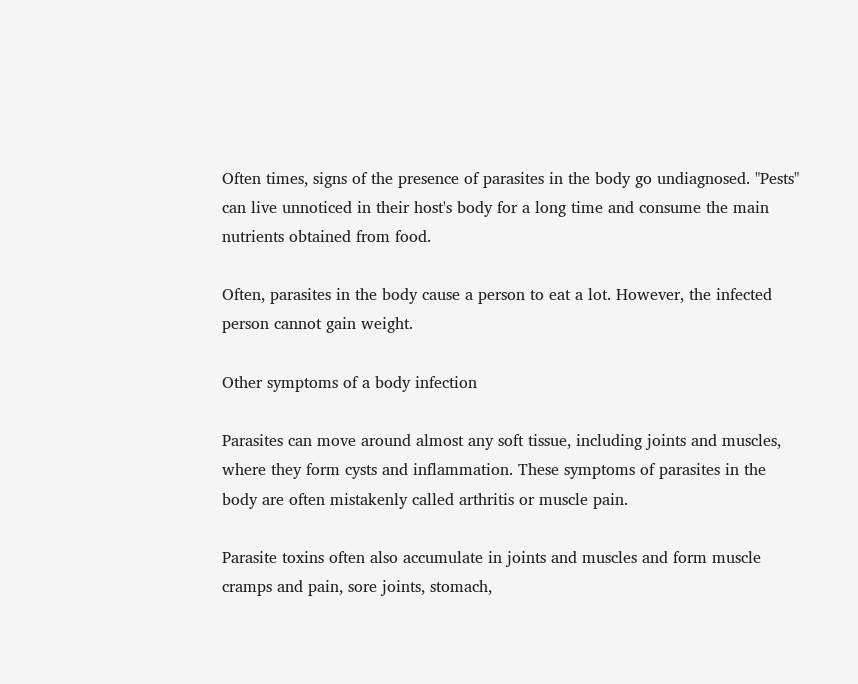Often times, signs of the presence of parasites in the body go undiagnosed. "Pests" can live unnoticed in their host's body for a long time and consume the main nutrients obtained from food.

Often, parasites in the body cause a person to eat a lot. However, the infected person cannot gain weight.

Other symptoms of a body infection

Parasites can move around almost any soft tissue, including joints and muscles, where they form cysts and inflammation. These symptoms of parasites in the body are often mistakenly called arthritis or muscle pain.

Parasite toxins often also accumulate in joints and muscles and form muscle cramps and pain, sore joints, stomach,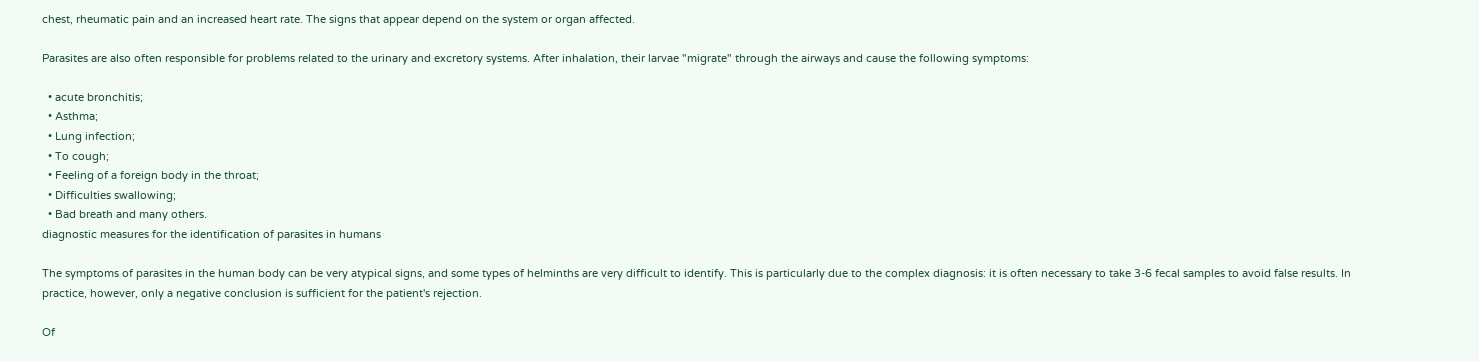chest, rheumatic pain and an increased heart rate. The signs that appear depend on the system or organ affected.

Parasites are also often responsible for problems related to the urinary and excretory systems. After inhalation, their larvae "migrate" through the airways and cause the following symptoms:

  • acute bronchitis;
  • Asthma;
  • Lung infection;
  • To cough;
  • Feeling of a foreign body in the throat;
  • Difficulties swallowing;
  • Bad breath and many others.
diagnostic measures for the identification of parasites in humans

The symptoms of parasites in the human body can be very atypical signs, and some types of helminths are very difficult to identify. This is particularly due to the complex diagnosis: it is often necessary to take 3-6 fecal samples to avoid false results. In practice, however, only a negative conclusion is sufficient for the patient's rejection.

Of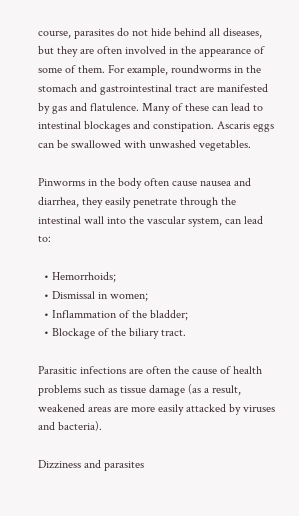course, parasites do not hide behind all diseases, but they are often involved in the appearance of some of them. For example, roundworms in the stomach and gastrointestinal tract are manifested by gas and flatulence. Many of these can lead to intestinal blockages and constipation. Ascaris eggs can be swallowed with unwashed vegetables.

Pinworms in the body often cause nausea and diarrhea, they easily penetrate through the intestinal wall into the vascular system, can lead to:

  • Hemorrhoids;
  • Dismissal in women;
  • Inflammation of the bladder;
  • Blockage of the biliary tract.

Parasitic infections are often the cause of health problems such as tissue damage (as a result, weakened areas are more easily attacked by viruses and bacteria).

Dizziness and parasites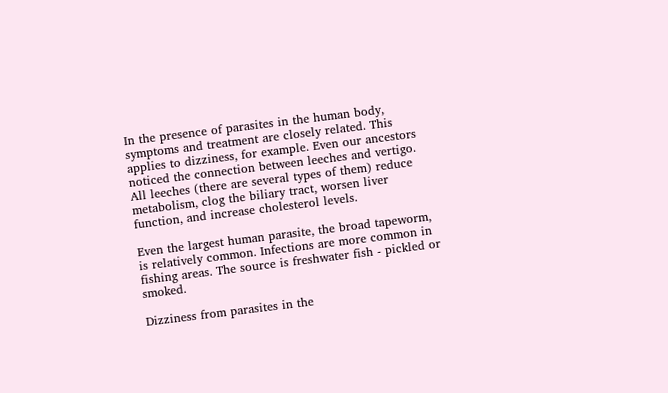In the presence of parasites in the human body, symptoms and treatment are closely related. This applies to dizziness, for example. Even our ancestors noticed the connection between leeches and vertigo. All leeches (there are several types of them) reduce metabolism, clog the biliary tract, worsen liver function, and increase cholesterol levels.

Even the largest human parasite, the broad tapeworm, is relatively common. Infections are more common in fishing areas. The source is freshwater fish - pickled or smoked.

Dizziness from parasites in the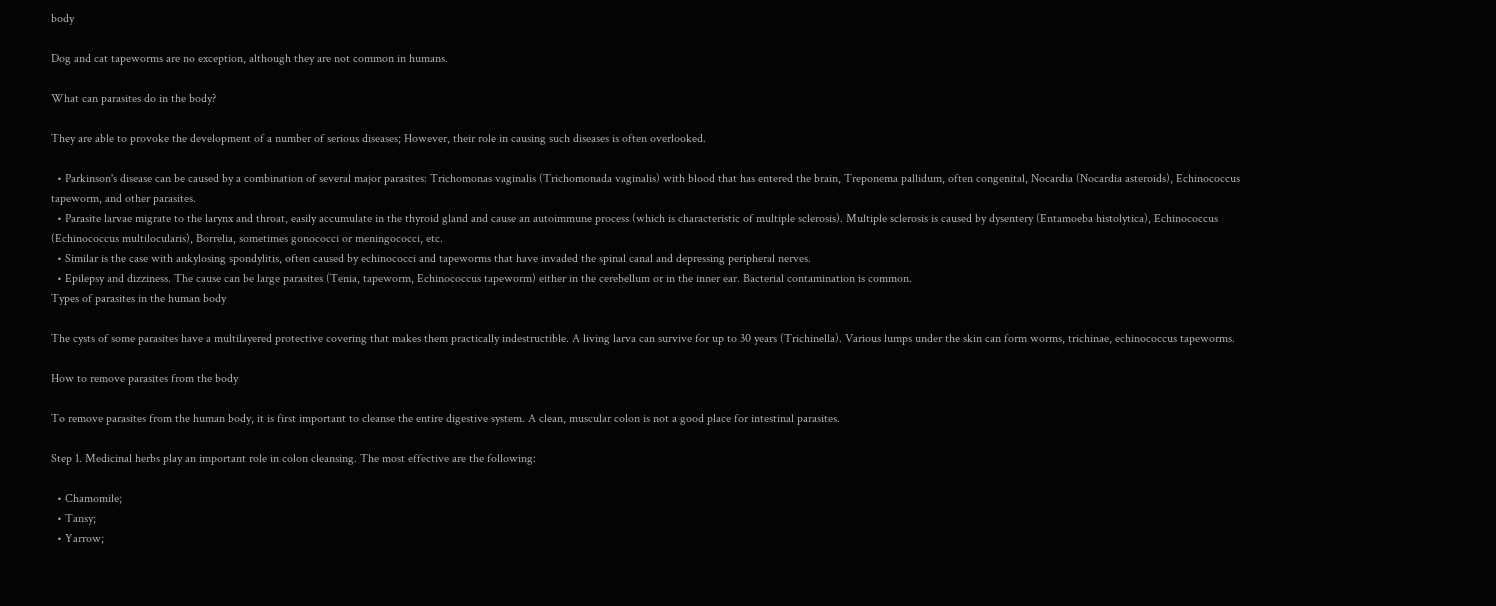body

Dog and cat tapeworms are no exception, although they are not common in humans.

What can parasites do in the body?

They are able to provoke the development of a number of serious diseases; However, their role in causing such diseases is often overlooked.

  • Parkinson's disease can be caused by a combination of several major parasites: Trichomonas vaginalis (Trichomonada vaginalis) with blood that has entered the brain, Treponema pallidum, often congenital, Nocardia (Nocardia asteroids), Echinococcus tapeworm, and other parasites.
  • Parasite larvae migrate to the larynx and throat, easily accumulate in the thyroid gland and cause an autoimmune process (which is characteristic of multiple sclerosis). Multiple sclerosis is caused by dysentery (Entamoeba histolytica), Echinococcus (Echinococcus multilocularis), Borrelia, sometimes gonococci or meningococci, etc.
  • Similar is the case with ankylosing spondylitis, often caused by echinococci and tapeworms that have invaded the spinal canal and depressing peripheral nerves.
  • Epilepsy and dizziness. The cause can be large parasites (Tenia, tapeworm, Echinococcus tapeworm) either in the cerebellum or in the inner ear. Bacterial contamination is common.
Types of parasites in the human body

The cysts of some parasites have a multilayered protective covering that makes them practically indestructible. A living larva can survive for up to 30 years (Trichinella). Various lumps under the skin can form worms, trichinae, echinococcus tapeworms.

How to remove parasites from the body

To remove parasites from the human body, it is first important to cleanse the entire digestive system. A clean, muscular colon is not a good place for intestinal parasites.

Step 1. Medicinal herbs play an important role in colon cleansing. The most effective are the following:

  • Chamomile;
  • Tansy;
  • Yarrow;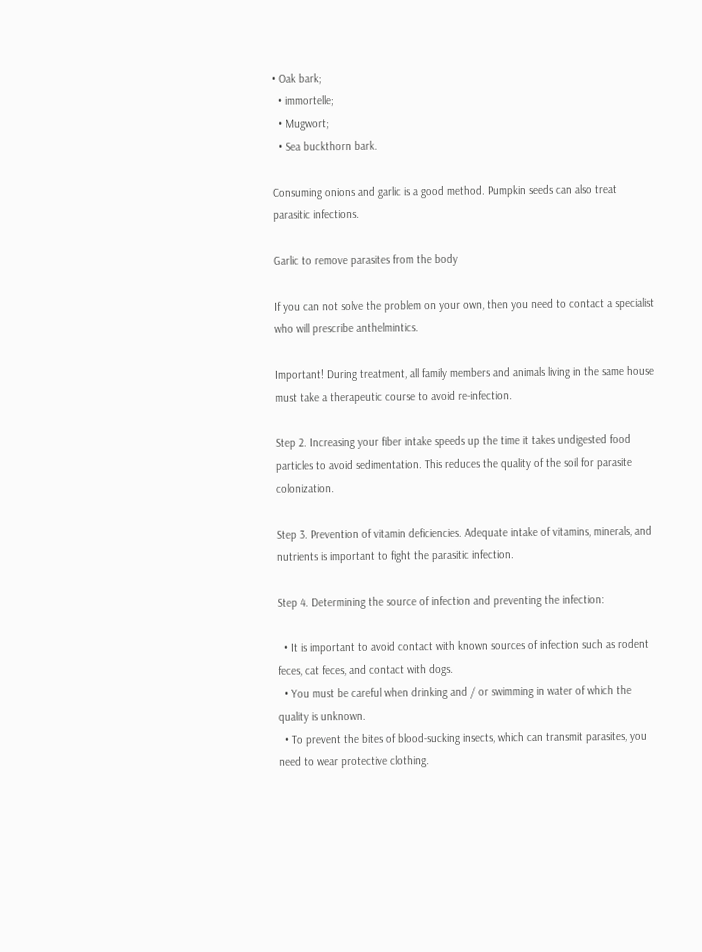• Oak bark;
  • immortelle;
  • Mugwort;
  • Sea buckthorn bark.

Consuming onions and garlic is a good method. Pumpkin seeds can also treat parasitic infections.

Garlic to remove parasites from the body

If you can not solve the problem on your own, then you need to contact a specialist who will prescribe anthelmintics.

Important! During treatment, all family members and animals living in the same house must take a therapeutic course to avoid re-infection.

Step 2. Increasing your fiber intake speeds up the time it takes undigested food particles to avoid sedimentation. This reduces the quality of the soil for parasite colonization.

Step 3. Prevention of vitamin deficiencies. Adequate intake of vitamins, minerals, and nutrients is important to fight the parasitic infection.

Step 4. Determining the source of infection and preventing the infection:

  • It is important to avoid contact with known sources of infection such as rodent feces, cat feces, and contact with dogs.
  • You must be careful when drinking and / or swimming in water of which the quality is unknown.
  • To prevent the bites of blood-sucking insects, which can transmit parasites, you need to wear protective clothing.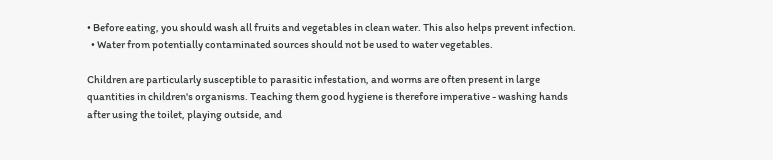• Before eating, you should wash all fruits and vegetables in clean water. This also helps prevent infection.
  • Water from potentially contaminated sources should not be used to water vegetables.

Children are particularly susceptible to parasitic infestation, and worms are often present in large quantities in children's organisms. Teaching them good hygiene is therefore imperative - washing hands after using the toilet, playing outside, and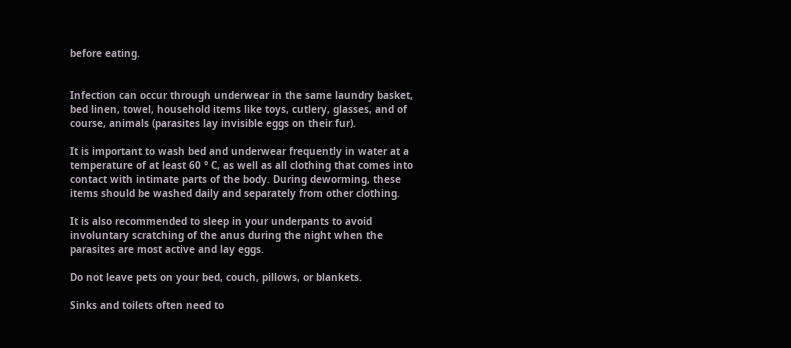before eating.


Infection can occur through underwear in the same laundry basket, bed linen, towel, household items like toys, cutlery, glasses, and of course, animals (parasites lay invisible eggs on their fur).

It is important to wash bed and underwear frequently in water at a temperature of at least 60 ° C, as well as all clothing that comes into contact with intimate parts of the body. During deworming, these items should be washed daily and separately from other clothing.

It is also recommended to sleep in your underpants to avoid involuntary scratching of the anus during the night when the parasites are most active and lay eggs.

Do not leave pets on your bed, couch, pillows, or blankets.

Sinks and toilets often need to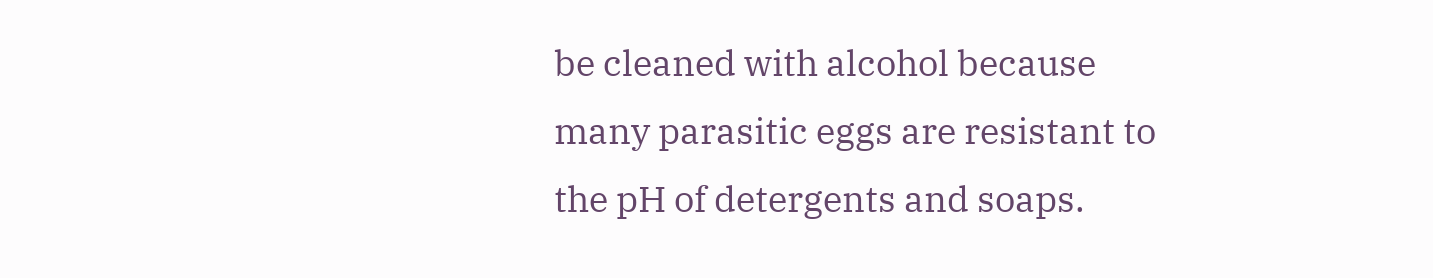be cleaned with alcohol because many parasitic eggs are resistant to the pH of detergents and soaps.